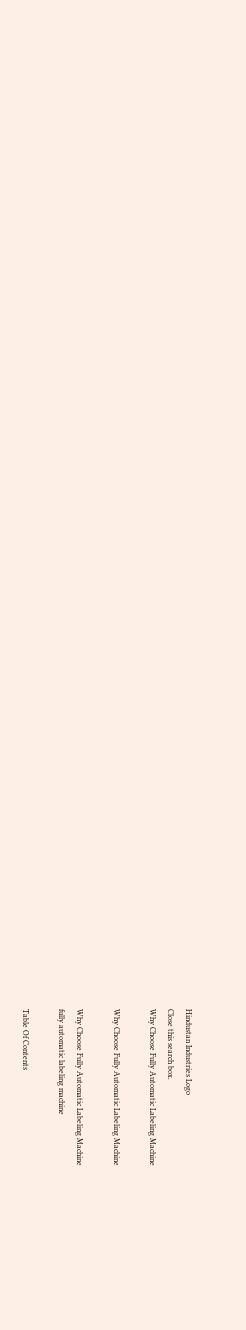Hindustan Industries Logo
Close this search box.
Why Choose Fully Automatic Labeling Machine

Why Choose Fully Automatic Labeling Machine

Why Choose Fully Automatic Labeling Machine
fully automatic labeling machine

Table Of Contents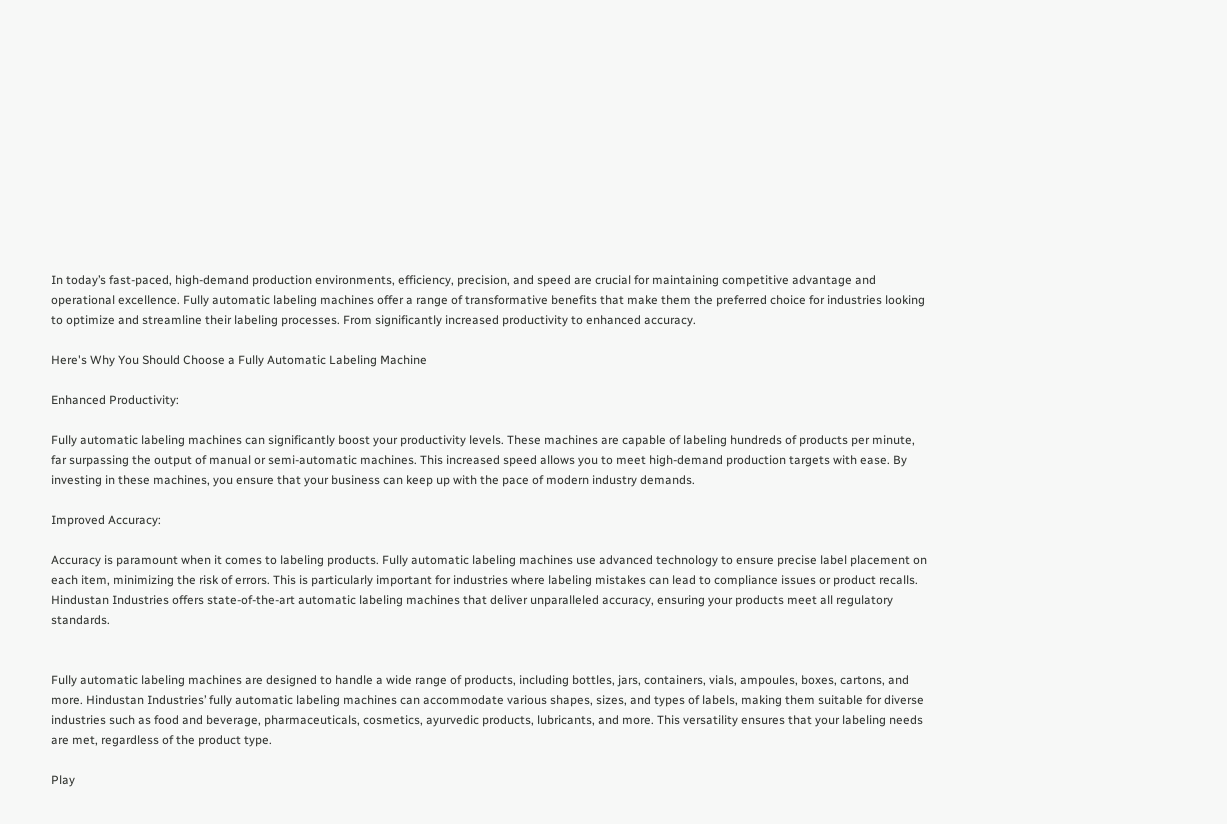In today’s fast-paced, high-demand production environments, efficiency, precision, and speed are crucial for maintaining competitive advantage and operational excellence. Fully automatic labeling machines offer a range of transformative benefits that make them the preferred choice for industries looking to optimize and streamline their labeling processes. From significantly increased productivity to enhanced accuracy.

Here's Why You Should Choose a Fully Automatic Labeling Machine

Enhanced Productivity:

Fully automatic labeling machines can significantly boost your productivity levels. These machines are capable of labeling hundreds of products per minute, far surpassing the output of manual or semi-automatic machines. This increased speed allows you to meet high-demand production targets with ease. By investing in these machines, you ensure that your business can keep up with the pace of modern industry demands.

Improved Accuracy:

Accuracy is paramount when it comes to labeling products. Fully automatic labeling machines use advanced technology to ensure precise label placement on each item, minimizing the risk of errors. This is particularly important for industries where labeling mistakes can lead to compliance issues or product recalls. Hindustan Industries offers state-of-the-art automatic labeling machines that deliver unparalleled accuracy, ensuring your products meet all regulatory standards.


Fully automatic labeling machines are designed to handle a wide range of products, including bottles, jars, containers, vials, ampoules, boxes, cartons, and more. Hindustan Industries’ fully automatic labeling machines can accommodate various shapes, sizes, and types of labels, making them suitable for diverse industries such as food and beverage, pharmaceuticals, cosmetics, ayurvedic products, lubricants, and more. This versatility ensures that your labeling needs are met, regardless of the product type.

Play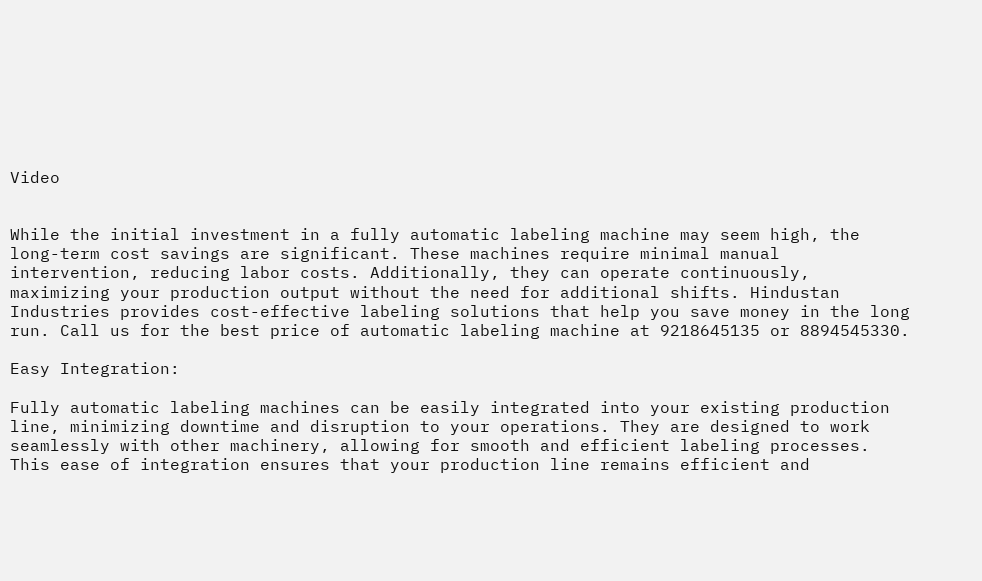Video


While the initial investment in a fully automatic labeling machine may seem high, the long-term cost savings are significant. These machines require minimal manual intervention, reducing labor costs. Additionally, they can operate continuously, maximizing your production output without the need for additional shifts. Hindustan Industries provides cost-effective labeling solutions that help you save money in the long run. Call us for the best price of automatic labeling machine at 9218645135 or 8894545330.

Easy Integration:

Fully automatic labeling machines can be easily integrated into your existing production line, minimizing downtime and disruption to your operations. They are designed to work seamlessly with other machinery, allowing for smooth and efficient labeling processes. This ease of integration ensures that your production line remains efficient and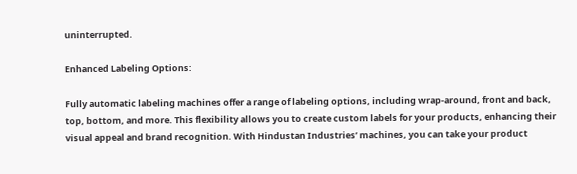uninterrupted.

Enhanced Labeling Options:

Fully automatic labeling machines offer a range of labeling options, including wrap-around, front and back, top, bottom, and more. This flexibility allows you to create custom labels for your products, enhancing their visual appeal and brand recognition. With Hindustan Industries’ machines, you can take your product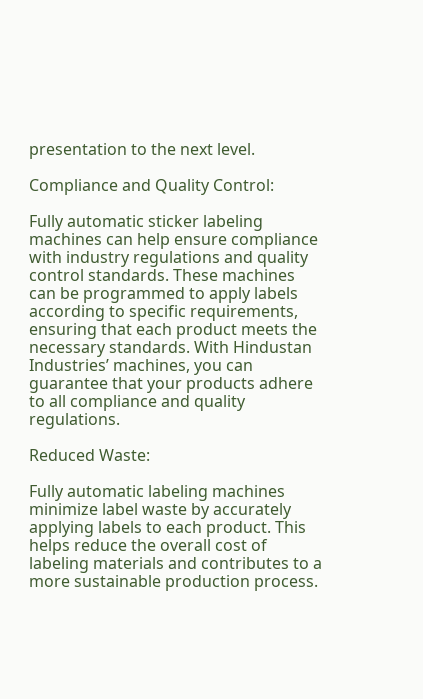presentation to the next level.

Compliance and Quality Control:

Fully automatic sticker labeling machines can help ensure compliance with industry regulations and quality control standards. These machines can be programmed to apply labels according to specific requirements, ensuring that each product meets the necessary standards. With Hindustan Industries’ machines, you can guarantee that your products adhere to all compliance and quality regulations.

Reduced Waste:

Fully automatic labeling machines minimize label waste by accurately applying labels to each product. This helps reduce the overall cost of labeling materials and contributes to a more sustainable production process.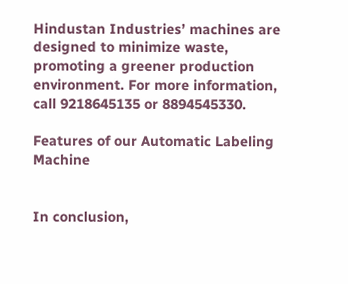Hindustan Industries’ machines are designed to minimize waste, promoting a greener production environment. For more information, call 9218645135 or 8894545330.

Features of our Automatic Labeling Machine


In conclusion,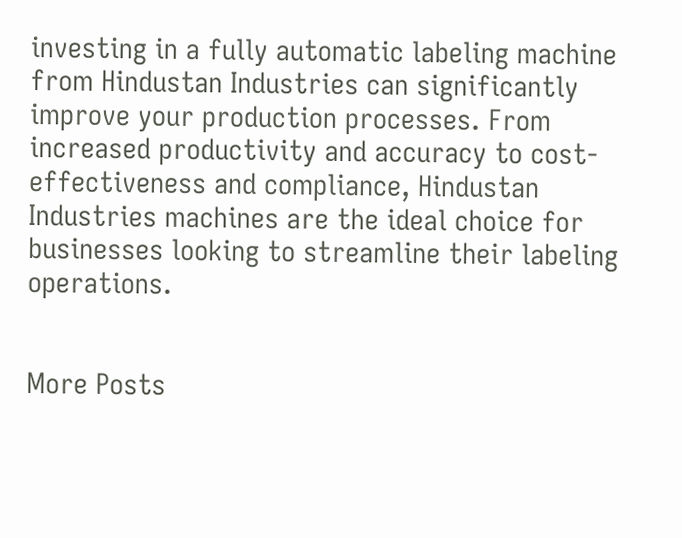investing in a fully automatic labeling machine from Hindustan Industries can significantly improve your production processes. From increased productivity and accuracy to cost-effectiveness and compliance, Hindustan Industries machines are the ideal choice for businesses looking to streamline their labeling operations.


More Posts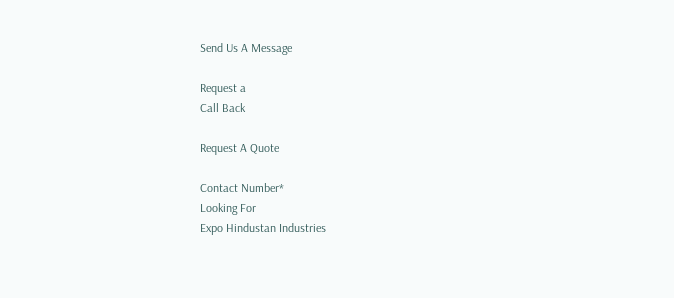Send Us A Message

Request a
Call Back

Request A Quote

Contact Number*
Looking For
Expo Hindustan Industries